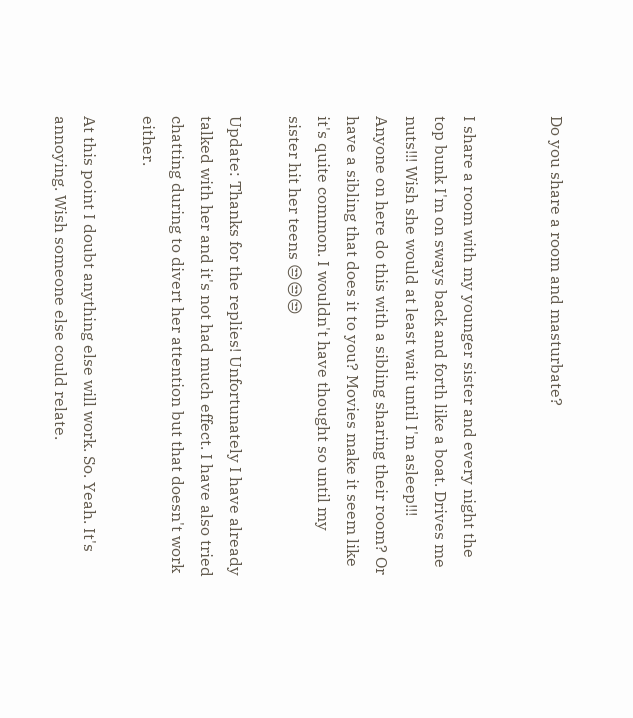Do you share a room and masturbate?


I share a room with my younger sister and every night the top bunk I'm on sways back and forth like a boat. Drives me nuts!!! Wish she would at least wait until I'm asleep!!! Anyone on here do this with a sibling sharing their room? Or have a sibling that does it to you? Movies make it seem like it's quite common. I wouldn't have thought so until my sister hit her teens 😒😒😒

Update: Thanks for the replies! Unfortunately I have already talked with her and it's not had much effect. I have also tried chatting during to divert her attention but that doesn't work either.

At this point I doubt anything else will work. So. Yeah. It's annoying. Wish someone else could relate.